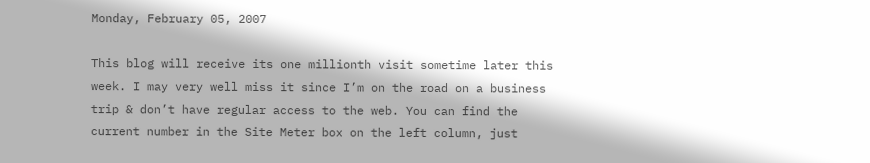Monday, February 05, 2007

This blog will receive its one millionth visit sometime later this week. I may very well miss it since I’m on the road on a business trip & don’t have regular access to the web. You can find the current number in the Site Meter box on the left column, just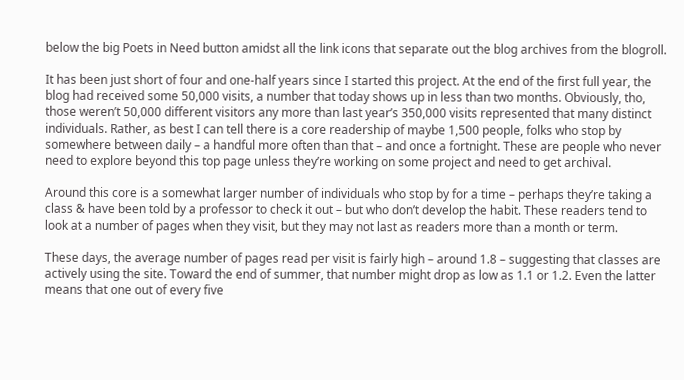below the big Poets in Need button amidst all the link icons that separate out the blog archives from the blogroll.

It has been just short of four and one-half years since I started this project. At the end of the first full year, the blog had received some 50,000 visits, a number that today shows up in less than two months. Obviously, tho, those weren’t 50,000 different visitors any more than last year’s 350,000 visits represented that many distinct individuals. Rather, as best I can tell there is a core readership of maybe 1,500 people, folks who stop by somewhere between daily – a handful more often than that – and once a fortnight. These are people who never need to explore beyond this top page unless they’re working on some project and need to get archival.

Around this core is a somewhat larger number of individuals who stop by for a time – perhaps they’re taking a class & have been told by a professor to check it out – but who don’t develop the habit. These readers tend to look at a number of pages when they visit, but they may not last as readers more than a month or term.

These days, the average number of pages read per visit is fairly high – around 1.8 – suggesting that classes are actively using the site. Toward the end of summer, that number might drop as low as 1.1 or 1.2. Even the latter means that one out of every five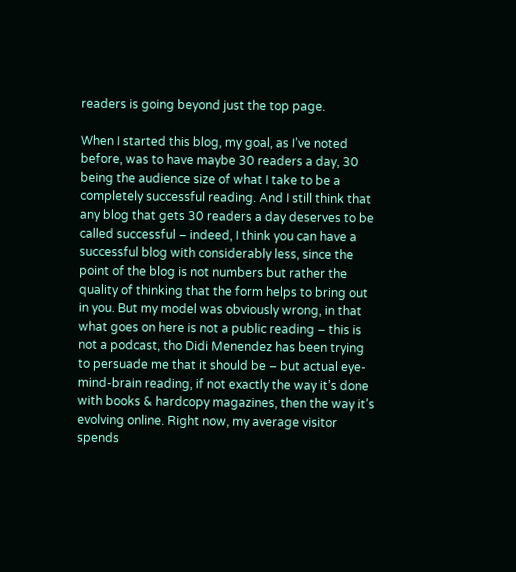readers is going beyond just the top page.

When I started this blog, my goal, as I’ve noted before, was to have maybe 30 readers a day, 30 being the audience size of what I take to be a completely successful reading. And I still think that any blog that gets 30 readers a day deserves to be called successful – indeed, I think you can have a successful blog with considerably less, since the point of the blog is not numbers but rather the quality of thinking that the form helps to bring out in you. But my model was obviously wrong, in that what goes on here is not a public reading – this is not a podcast, tho Didi Menendez has been trying to persuade me that it should be – but actual eye-mind-brain reading, if not exactly the way it’s done with books & hardcopy magazines, then the way it’s evolving online. Right now, my average visitor spends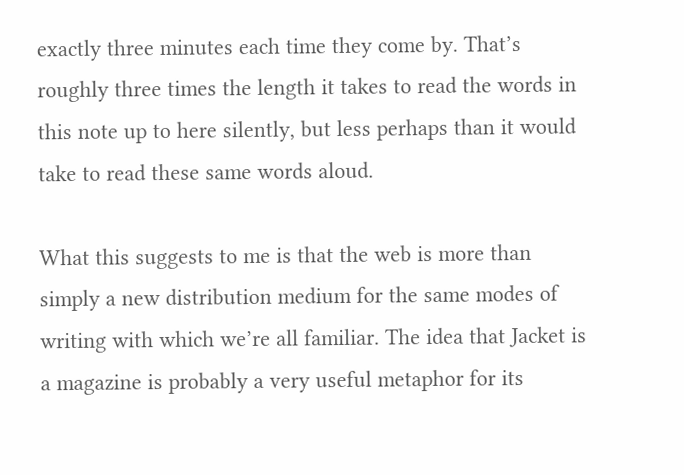exactly three minutes each time they come by. That’s roughly three times the length it takes to read the words in this note up to here silently, but less perhaps than it would take to read these same words aloud.

What this suggests to me is that the web is more than simply a new distribution medium for the same modes of writing with which we’re all familiar. The idea that Jacket is a magazine is probably a very useful metaphor for its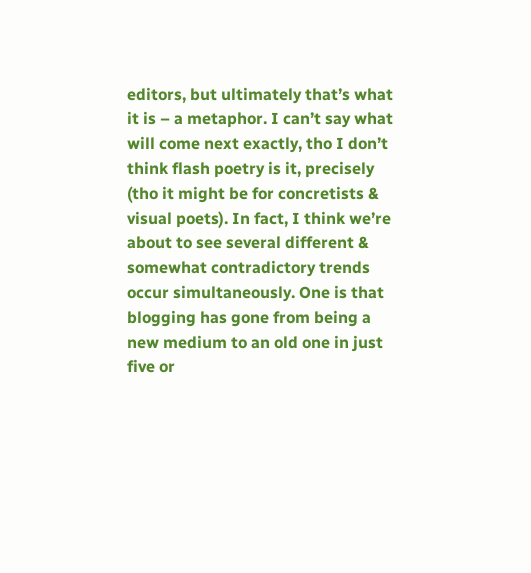editors, but ultimately that’s what it is – a metaphor. I can’t say what will come next exactly, tho I don’t think flash poetry is it, precisely (tho it might be for concretists & visual poets). In fact, I think we’re about to see several different & somewhat contradictory trends occur simultaneously. One is that blogging has gone from being a new medium to an old one in just five or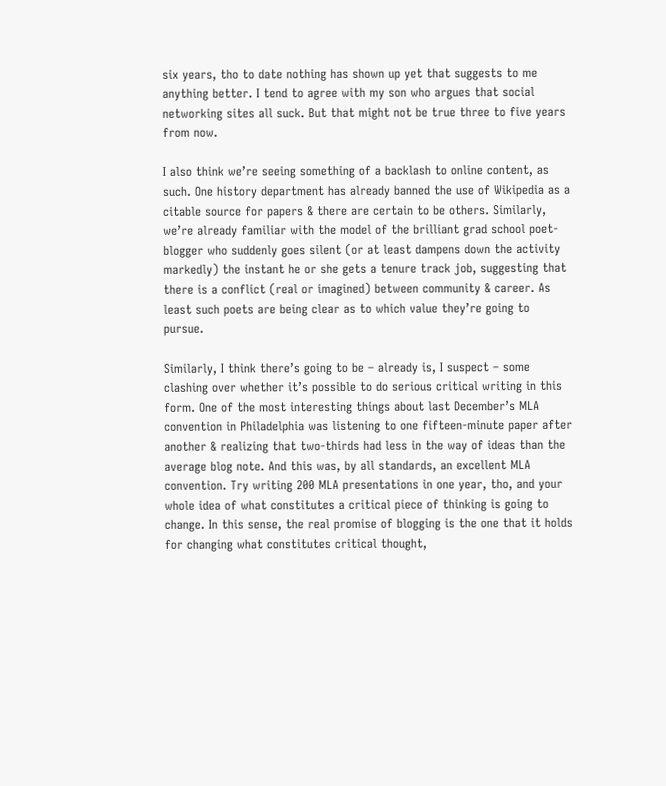six years, tho to date nothing has shown up yet that suggests to me anything better. I tend to agree with my son who argues that social networking sites all suck. But that might not be true three to five years from now.

I also think we’re seeing something of a backlash to online content, as such. One history department has already banned the use of Wikipedia as a citable source for papers & there are certain to be others. Similarly, we’re already familiar with the model of the brilliant grad school poet-blogger who suddenly goes silent (or at least dampens down the activity markedly) the instant he or she gets a tenure track job, suggesting that there is a conflict (real or imagined) between community & career. As least such poets are being clear as to which value they’re going to pursue.

Similarly, I think there’s going to be – already is, I suspect – some clashing over whether it’s possible to do serious critical writing in this form. One of the most interesting things about last December’s MLA convention in Philadelphia was listening to one fifteen-minute paper after another & realizing that two-thirds had less in the way of ideas than the average blog note. And this was, by all standards, an excellent MLA convention. Try writing 200 MLA presentations in one year, tho, and your whole idea of what constitutes a critical piece of thinking is going to change. In this sense, the real promise of blogging is the one that it holds for changing what constitutes critical thought,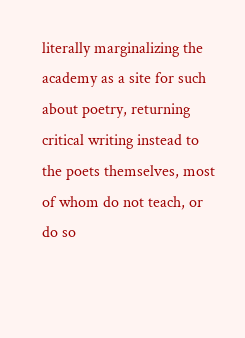literally marginalizing the academy as a site for such about poetry, returning critical writing instead to the poets themselves, most of whom do not teach, or do so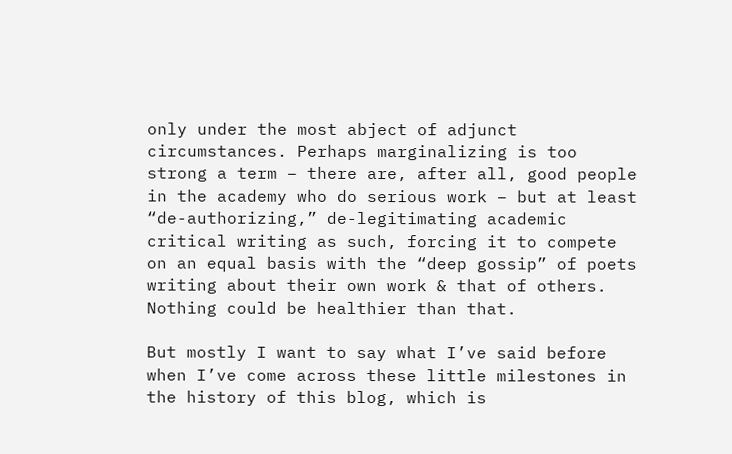only under the most abject of adjunct circumstances. Perhaps marginalizing is too strong a term – there are, after all, good people in the academy who do serious work – but at least “de-authorizing,” de-legitimating academic critical writing as such, forcing it to compete on an equal basis with the “deep gossip” of poets writing about their own work & that of others. Nothing could be healthier than that.

But mostly I want to say what I’ve said before when I’ve come across these little milestones in the history of this blog, which is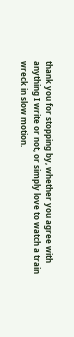thank you for stopping by, whether you agree with anything I write or not, or simply love to watch a train wreck in slow motion.